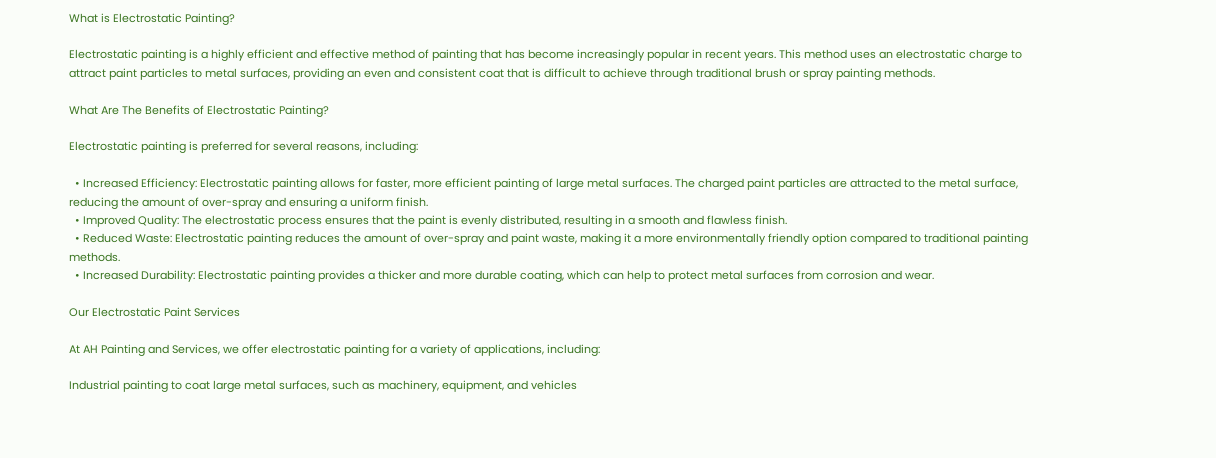What is Electrostatic Painting?

Electrostatic painting is a highly efficient and effective method of painting that has become increasingly popular in recent years. This method uses an electrostatic charge to attract paint particles to metal surfaces, providing an even and consistent coat that is difficult to achieve through traditional brush or spray painting methods.

What Are The Benefits of Electrostatic Painting?

Electrostatic painting is preferred for several reasons, including:

  • Increased Efficiency: Electrostatic painting allows for faster, more efficient painting of large metal surfaces. The charged paint particles are attracted to the metal surface, reducing the amount of over-spray and ensuring a uniform finish.
  • Improved Quality: The electrostatic process ensures that the paint is evenly distributed, resulting in a smooth and flawless finish.
  • Reduced Waste: Electrostatic painting reduces the amount of over-spray and paint waste, making it a more environmentally friendly option compared to traditional painting methods.
  • Increased Durability: Electrostatic painting provides a thicker and more durable coating, which can help to protect metal surfaces from corrosion and wear.

Our Electrostatic Paint Services

At AH Painting and Services, we offer electrostatic painting for a variety of applications, including:

Industrial painting to coat large metal surfaces, such as machinery, equipment, and vehicles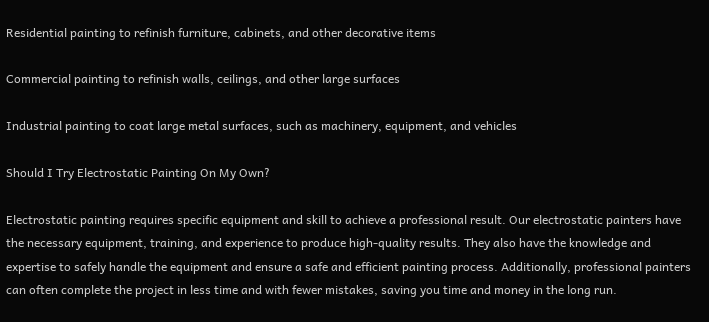Residential painting to refinish furniture, cabinets, and other decorative items

Commercial painting to refinish walls, ceilings, and other large surfaces

Industrial painting to coat large metal surfaces, such as machinery, equipment, and vehicles

Should I Try Electrostatic Painting On My Own?

Electrostatic painting requires specific equipment and skill to achieve a professional result. Our electrostatic painters have the necessary equipment, training, and experience to produce high-quality results. They also have the knowledge and expertise to safely handle the equipment and ensure a safe and efficient painting process. Additionally, professional painters can often complete the project in less time and with fewer mistakes, saving you time and money in the long run.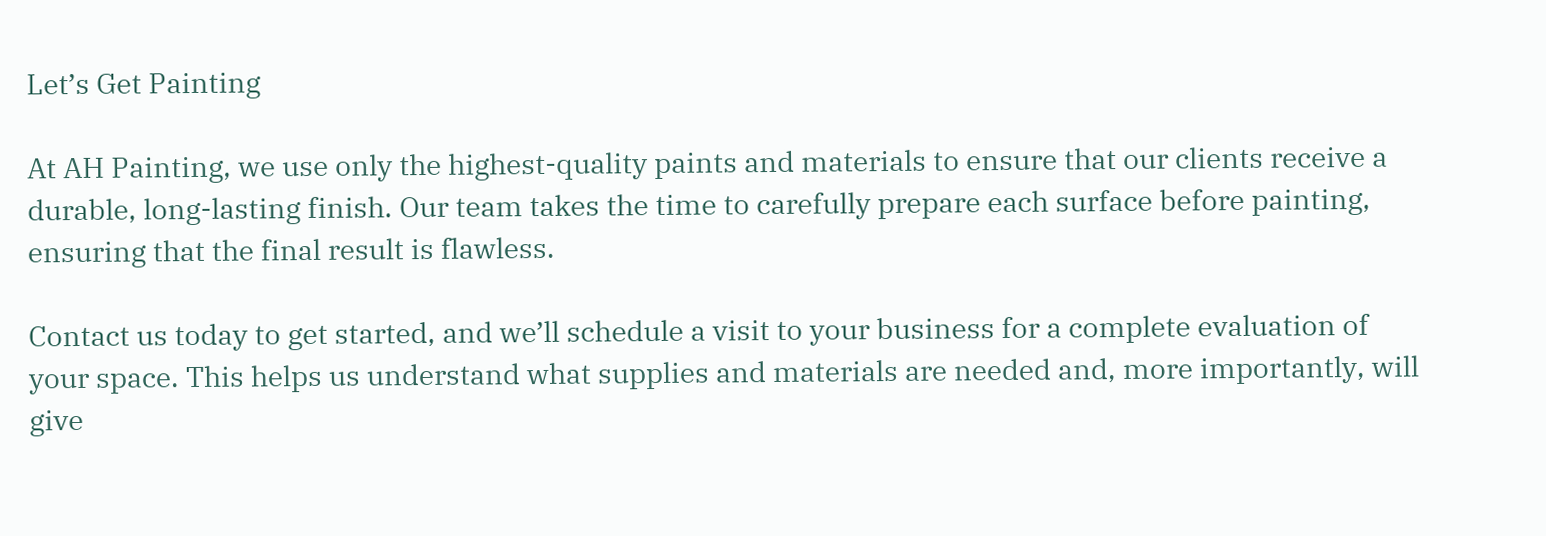Let’s Get Painting

At AH Painting, we use only the highest-quality paints and materials to ensure that our clients receive a durable, long-lasting finish. Our team takes the time to carefully prepare each surface before painting, ensuring that the final result is flawless.

Contact us today to get started, and we’ll schedule a visit to your business for a complete evaluation of your space. This helps us understand what supplies and materials are needed and, more importantly, will give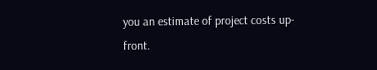you an estimate of project costs up-front.